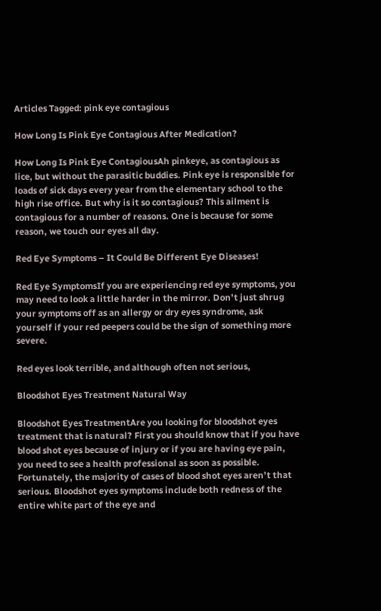Articles Tagged: pink eye contagious

How Long Is Pink Eye Contagious After Medication?

How Long Is Pink Eye ContagiousAh pinkeye, as contagious as lice, but without the parasitic buddies. Pink eye is responsible for loads of sick days every year from the elementary school to the high rise office. But why is it so contagious? This ailment is contagious for a number of reasons. One is because for some reason, we touch our eyes all day.

Red Eye Symptoms – It Could Be Different Eye Diseases!

Red Eye SymptomsIf you are experiencing red eye symptoms, you may need to look a little harder in the mirror. Don’t just shrug your symptoms off as an allergy or dry eyes syndrome, ask yourself if your red peepers could be the sign of something more severe.

Red eyes look terrible, and although often not serious,

Bloodshot Eyes Treatment Natural Way

Bloodshot Eyes TreatmentAre you looking for bloodshot eyes treatment that is natural? First you should know that if you have blood shot eyes because of injury or if you are having eye pain, you need to see a health professional as soon as possible. Fortunately, the majority of cases of blood shot eyes aren’t that serious. Bloodshot eyes symptoms include both redness of the entire white part of the eye and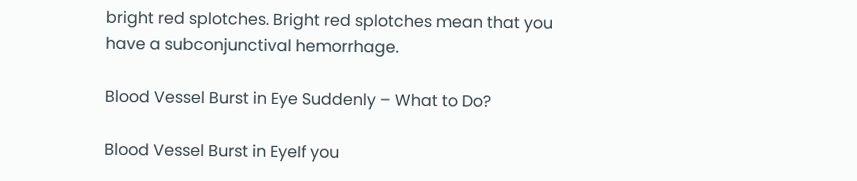bright red splotches. Bright red splotches mean that you have a subconjunctival hemorrhage.

Blood Vessel Burst in Eye Suddenly – What to Do?

Blood Vessel Burst in EyeIf you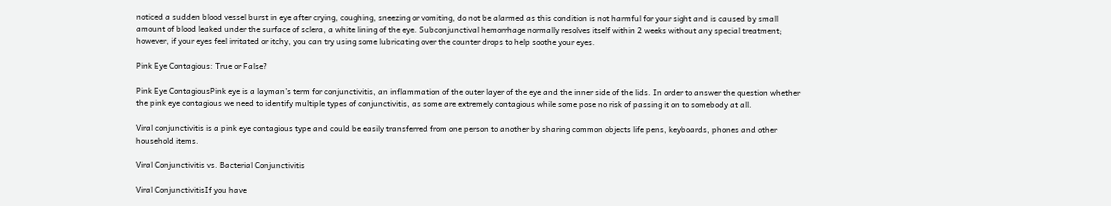noticed a sudden blood vessel burst in eye after crying, coughing, sneezing or vomiting, do not be alarmed as this condition is not harmful for your sight and is caused by small amount of blood leaked under the surface of sclera, a white lining of the eye. Subconjunctival hemorrhage normally resolves itself within 2 weeks without any special treatment; however, if your eyes feel irritated or itchy, you can try using some lubricating over the counter drops to help soothe your eyes.

Pink Eye Contagious: True or False?

Pink Eye ContagiousPink eye is a layman’s term for conjunctivitis, an inflammation of the outer layer of the eye and the inner side of the lids. In order to answer the question whether the pink eye contagious we need to identify multiple types of conjunctivitis, as some are extremely contagious while some pose no risk of passing it on to somebody at all.

Viral conjunctivitis is a pink eye contagious type and could be easily transferred from one person to another by sharing common objects life pens, keyboards, phones and other household items.

Viral Conjunctivitis vs. Bacterial Conjunctivitis

Viral ConjunctivitisIf you have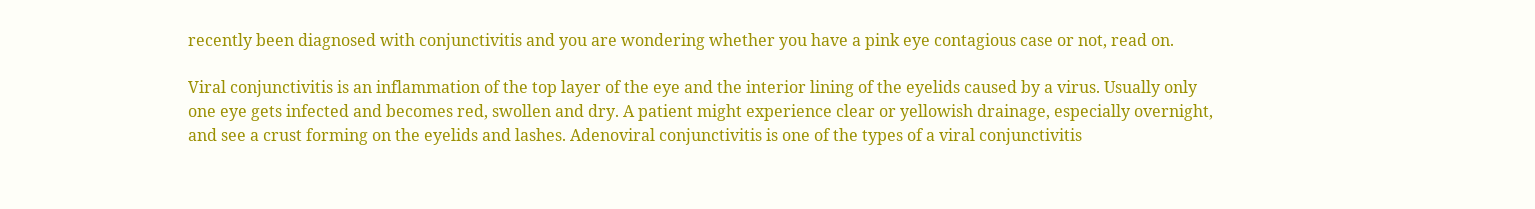recently been diagnosed with conjunctivitis and you are wondering whether you have a pink eye contagious case or not, read on.

Viral conjunctivitis is an inflammation of the top layer of the eye and the interior lining of the eyelids caused by a virus. Usually only one eye gets infected and becomes red, swollen and dry. A patient might experience clear or yellowish drainage, especially overnight, and see a crust forming on the eyelids and lashes. Adenoviral conjunctivitis is one of the types of a viral conjunctivitis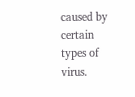caused by certain types of virus.